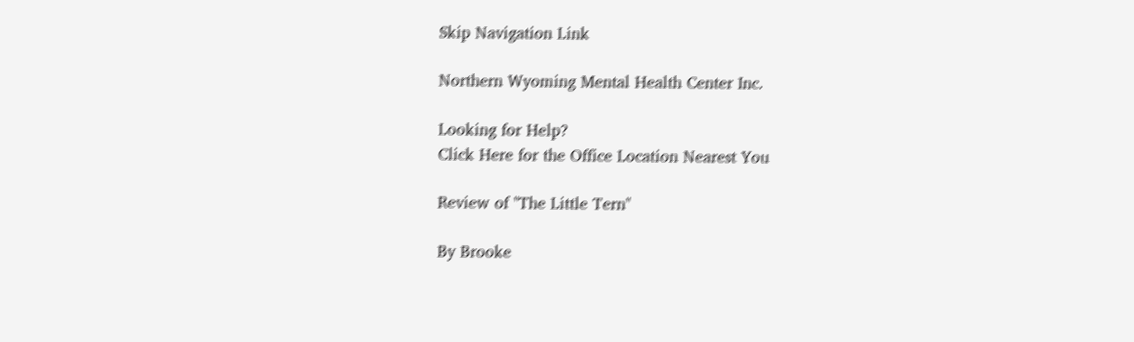Skip Navigation Link

Northern Wyoming Mental Health Center Inc.

Looking for Help?
Click Here for the Office Location Nearest You

Review of "The Little Tern"

By Brooke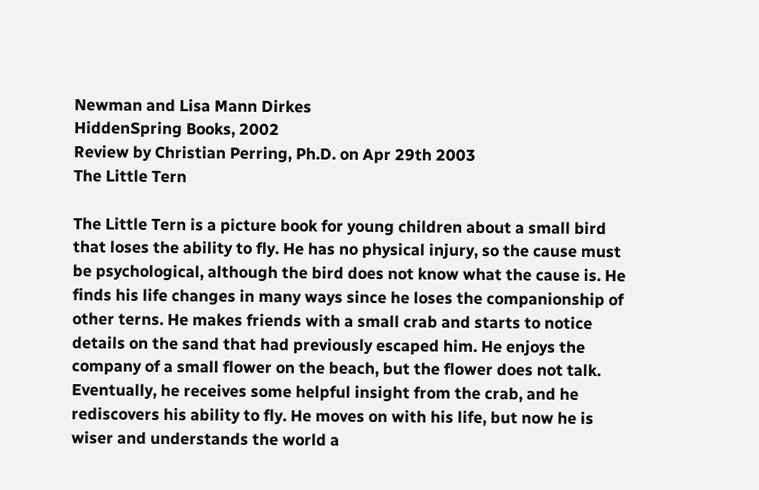Newman and Lisa Mann Dirkes
HiddenSpring Books, 2002
Review by Christian Perring, Ph.D. on Apr 29th 2003
The Little Tern

The Little Tern is a picture book for young children about a small bird that loses the ability to fly. He has no physical injury, so the cause must be psychological, although the bird does not know what the cause is. He finds his life changes in many ways since he loses the companionship of other terns. He makes friends with a small crab and starts to notice details on the sand that had previously escaped him. He enjoys the company of a small flower on the beach, but the flower does not talk. Eventually, he receives some helpful insight from the crab, and he rediscovers his ability to fly. He moves on with his life, but now he is wiser and understands the world a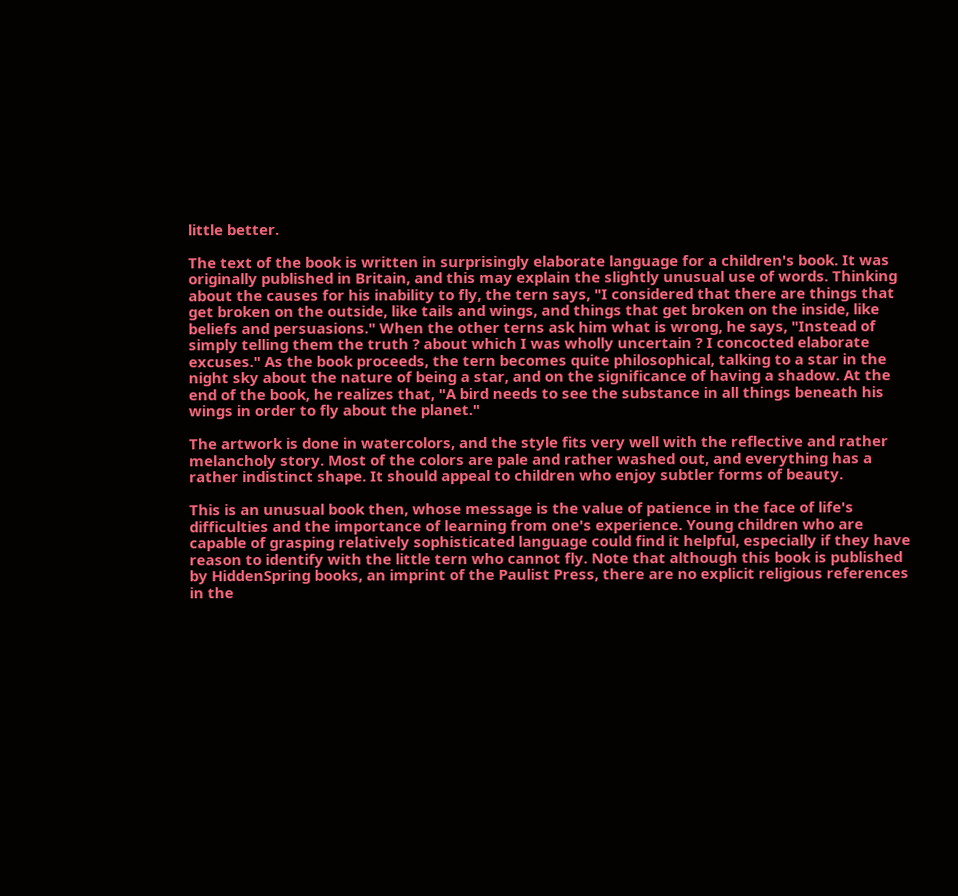little better.

The text of the book is written in surprisingly elaborate language for a children's book. It was originally published in Britain, and this may explain the slightly unusual use of words. Thinking about the causes for his inability to fly, the tern says, "I considered that there are things that get broken on the outside, like tails and wings, and things that get broken on the inside, like beliefs and persuasions." When the other terns ask him what is wrong, he says, "Instead of simply telling them the truth ? about which I was wholly uncertain ? I concocted elaborate excuses." As the book proceeds, the tern becomes quite philosophical, talking to a star in the night sky about the nature of being a star, and on the significance of having a shadow. At the end of the book, he realizes that, "A bird needs to see the substance in all things beneath his wings in order to fly about the planet."

The artwork is done in watercolors, and the style fits very well with the reflective and rather melancholy story. Most of the colors are pale and rather washed out, and everything has a rather indistinct shape. It should appeal to children who enjoy subtler forms of beauty.

This is an unusual book then, whose message is the value of patience in the face of life's difficulties and the importance of learning from one's experience. Young children who are capable of grasping relatively sophisticated language could find it helpful, especially if they have reason to identify with the little tern who cannot fly. Note that although this book is published by HiddenSpring books, an imprint of the Paulist Press, there are no explicit religious references in the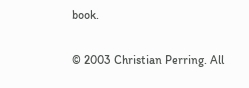book.


© 2003 Christian Perring. All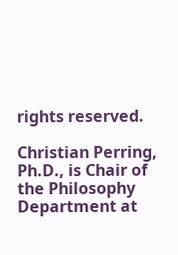rights reserved.

Christian Perring, Ph.D., is Chair of the Philosophy Department at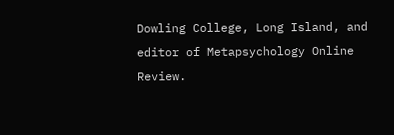Dowling College, Long Island, and editor of Metapsychology Online Review.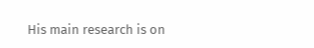His main research is on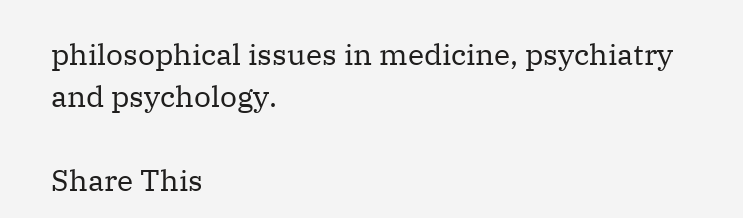philosophical issues in medicine, psychiatry and psychology.

Share This